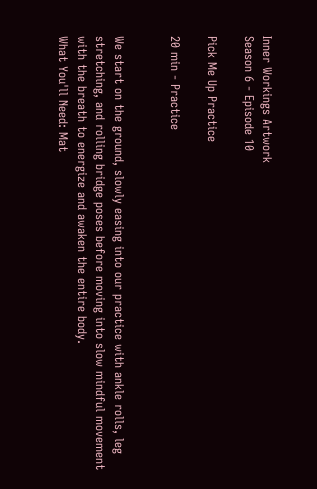Inner Workings Artwork
Season 6 - Episode 10

Pick Me Up Practice

20 min - Practice


We start on the ground, slowly easing into our practice with ankle rolls, leg stretching, and rolling bridge poses before moving into slow mindful movement with the breath to energize and awaken the entire body.
What You'll Need: Mat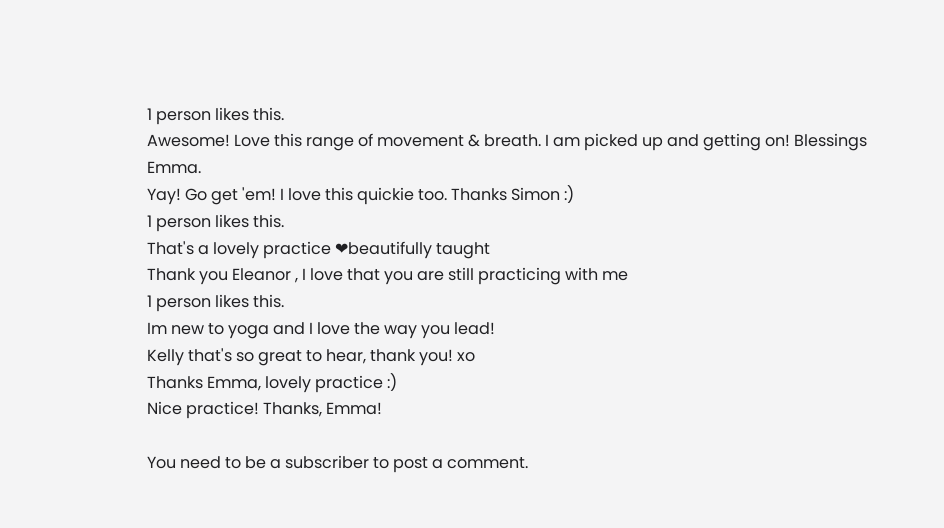1 person likes this.
Awesome! Love this range of movement & breath. I am picked up and getting on! Blessings Emma.
Yay! Go get 'em! I love this quickie too. Thanks Simon :)
1 person likes this.
That's a lovely practice ❤beautifully taught
Thank you Eleanor , I love that you are still practicing with me
1 person likes this.
Im new to yoga and I love the way you lead!
Kelly that's so great to hear, thank you! xo
Thanks Emma, lovely practice :)
Nice practice! Thanks, Emma!

You need to be a subscriber to post a comment.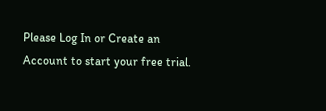Please Log In or Create an Account to start your free trial.